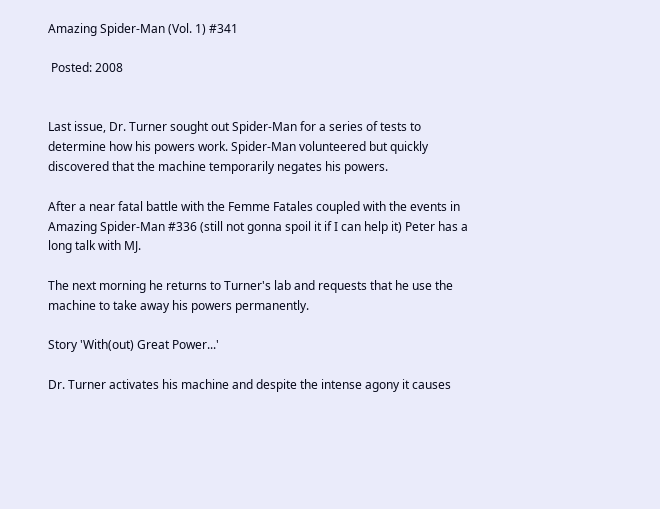Amazing Spider-Man (Vol. 1) #341

 Posted: 2008


Last issue, Dr. Turner sought out Spider-Man for a series of tests to determine how his powers work. Spider-Man volunteered but quickly discovered that the machine temporarily negates his powers.

After a near fatal battle with the Femme Fatales coupled with the events in Amazing Spider-Man #336 (still not gonna spoil it if I can help it) Peter has a long talk with MJ.

The next morning he returns to Turner's lab and requests that he use the machine to take away his powers permanently.

Story 'With(out) Great Power...'

Dr. Turner activates his machine and despite the intense agony it causes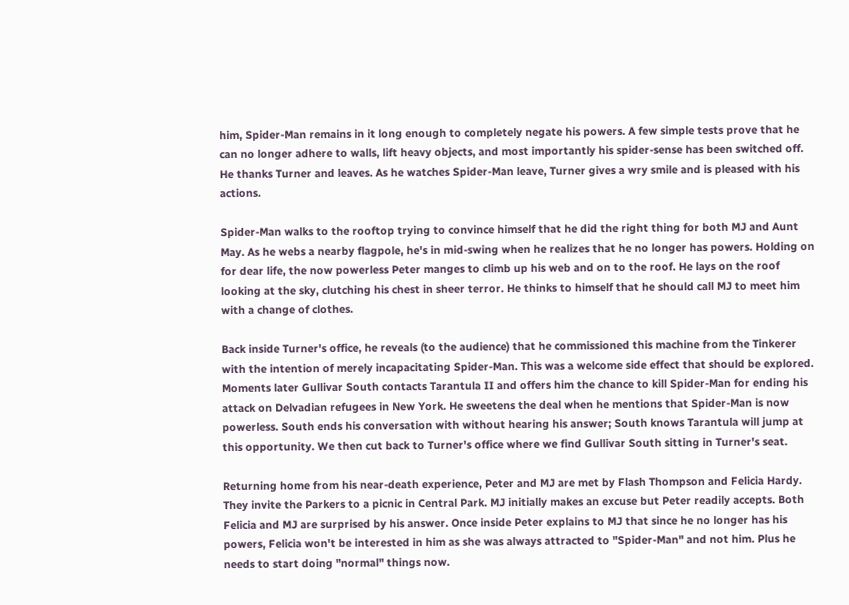him, Spider-Man remains in it long enough to completely negate his powers. A few simple tests prove that he can no longer adhere to walls, lift heavy objects, and most importantly his spider-sense has been switched off. He thanks Turner and leaves. As he watches Spider-Man leave, Turner gives a wry smile and is pleased with his actions.

Spider-Man walks to the rooftop trying to convince himself that he did the right thing for both MJ and Aunt May. As he webs a nearby flagpole, he's in mid-swing when he realizes that he no longer has powers. Holding on for dear life, the now powerless Peter manges to climb up his web and on to the roof. He lays on the roof looking at the sky, clutching his chest in sheer terror. He thinks to himself that he should call MJ to meet him with a change of clothes.

Back inside Turner's office, he reveals (to the audience) that he commissioned this machine from the Tinkerer with the intention of merely incapacitating Spider-Man. This was a welcome side effect that should be explored. Moments later Gullivar South contacts Tarantula II and offers him the chance to kill Spider-Man for ending his attack on Delvadian refugees in New York. He sweetens the deal when he mentions that Spider-Man is now powerless. South ends his conversation with without hearing his answer; South knows Tarantula will jump at this opportunity. We then cut back to Turner's office where we find Gullivar South sitting in Turner's seat.

Returning home from his near-death experience, Peter and MJ are met by Flash Thompson and Felicia Hardy. They invite the Parkers to a picnic in Central Park. MJ initially makes an excuse but Peter readily accepts. Both Felicia and MJ are surprised by his answer. Once inside Peter explains to MJ that since he no longer has his powers, Felicia won't be interested in him as she was always attracted to "Spider-Man" and not him. Plus he needs to start doing "normal" things now.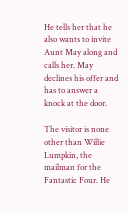He tells her that he also wants to invite Aunt May along and calls her. May declines his offer and has to answer a knock at the door.

The visitor is none other than Willie Lumpkin, the mailman for the Fantastic Four. He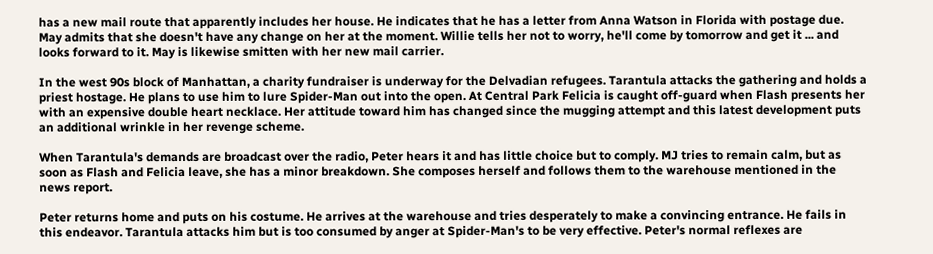has a new mail route that apparently includes her house. He indicates that he has a letter from Anna Watson in Florida with postage due. May admits that she doesn't have any change on her at the moment. Willie tells her not to worry, he'll come by tomorrow and get it ... and looks forward to it. May is likewise smitten with her new mail carrier.

In the west 90s block of Manhattan, a charity fundraiser is underway for the Delvadian refugees. Tarantula attacks the gathering and holds a priest hostage. He plans to use him to lure Spider-Man out into the open. At Central Park Felicia is caught off-guard when Flash presents her with an expensive double heart necklace. Her attitude toward him has changed since the mugging attempt and this latest development puts an additional wrinkle in her revenge scheme.

When Tarantula's demands are broadcast over the radio, Peter hears it and has little choice but to comply. MJ tries to remain calm, but as soon as Flash and Felicia leave, she has a minor breakdown. She composes herself and follows them to the warehouse mentioned in the news report.

Peter returns home and puts on his costume. He arrives at the warehouse and tries desperately to make a convincing entrance. He fails in this endeavor. Tarantula attacks him but is too consumed by anger at Spider-Man's to be very effective. Peter's normal reflexes are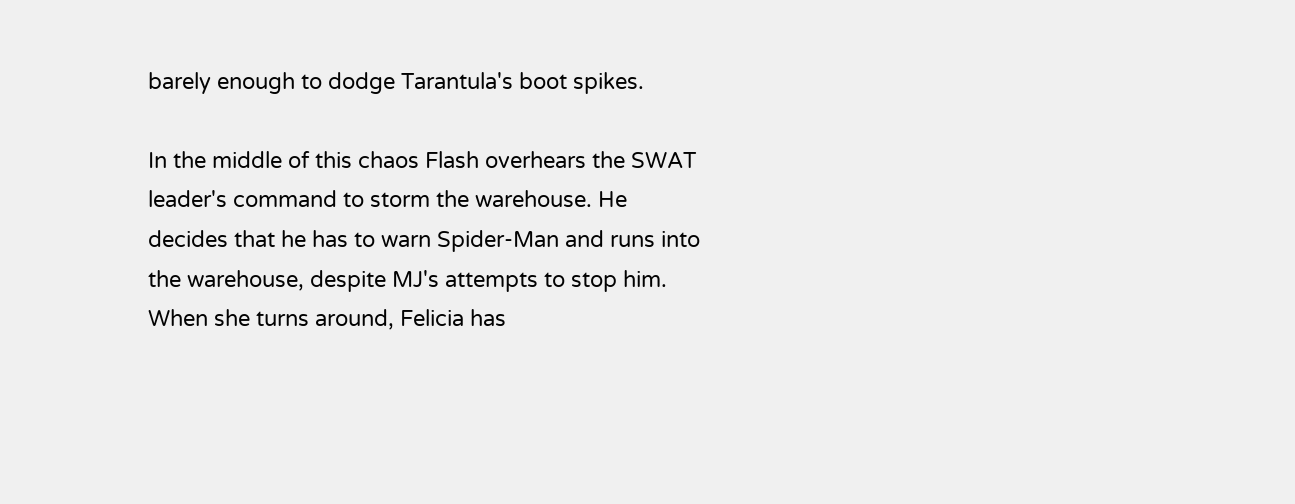barely enough to dodge Tarantula's boot spikes.

In the middle of this chaos Flash overhears the SWAT leader's command to storm the warehouse. He decides that he has to warn Spider-Man and runs into the warehouse, despite MJ's attempts to stop him. When she turns around, Felicia has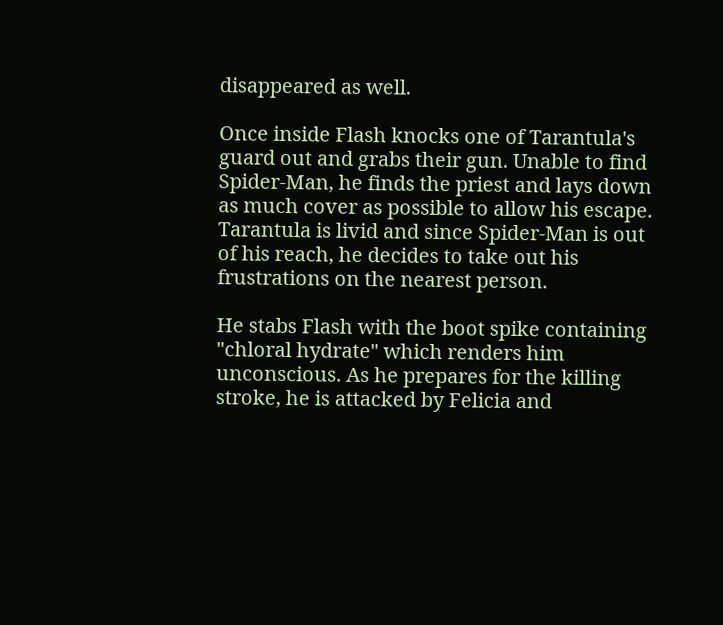disappeared as well.

Once inside Flash knocks one of Tarantula's guard out and grabs their gun. Unable to find Spider-Man, he finds the priest and lays down as much cover as possible to allow his escape. Tarantula is livid and since Spider-Man is out of his reach, he decides to take out his frustrations on the nearest person.

He stabs Flash with the boot spike containing "chloral hydrate" which renders him unconscious. As he prepares for the killing stroke, he is attacked by Felicia and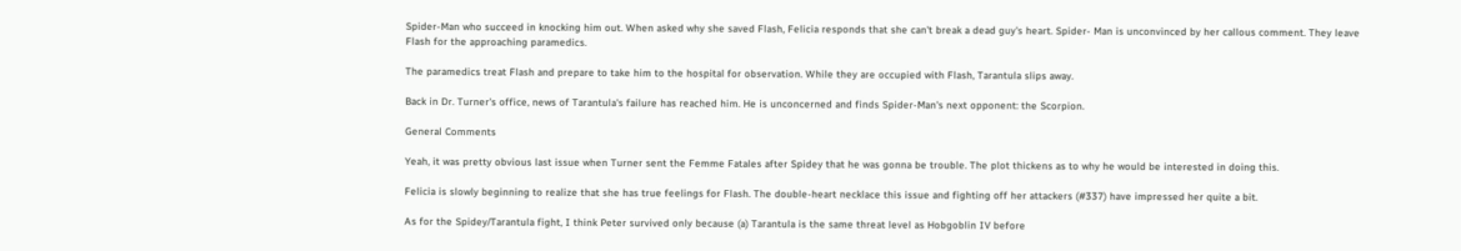Spider-Man who succeed in knocking him out. When asked why she saved Flash, Felicia responds that she can't break a dead guy's heart. Spider- Man is unconvinced by her callous comment. They leave Flash for the approaching paramedics.

The paramedics treat Flash and prepare to take him to the hospital for observation. While they are occupied with Flash, Tarantula slips away.

Back in Dr. Turner's office, news of Tarantula's failure has reached him. He is unconcerned and finds Spider-Man's next opponent: the Scorpion.

General Comments

Yeah, it was pretty obvious last issue when Turner sent the Femme Fatales after Spidey that he was gonna be trouble. The plot thickens as to why he would be interested in doing this.

Felicia is slowly beginning to realize that she has true feelings for Flash. The double-heart necklace this issue and fighting off her attackers (#337) have impressed her quite a bit.

As for the Spidey/Tarantula fight, I think Peter survived only because (a) Tarantula is the same threat level as Hobgoblin IV before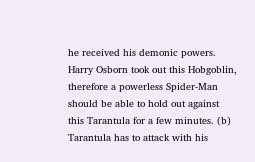he received his demonic powers. Harry Osborn took out this Hobgoblin, therefore a powerless Spider-Man should be able to hold out against this Tarantula for a few minutes. (b) Tarantula has to attack with his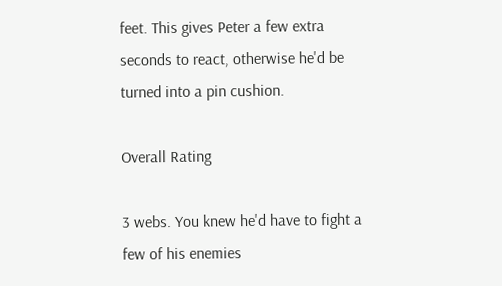feet. This gives Peter a few extra seconds to react, otherwise he'd be turned into a pin cushion.

Overall Rating

3 webs. You knew he'd have to fight a few of his enemies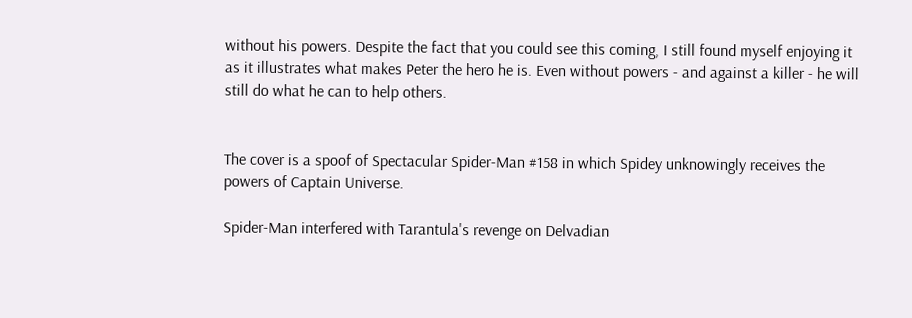without his powers. Despite the fact that you could see this coming, I still found myself enjoying it as it illustrates what makes Peter the hero he is. Even without powers - and against a killer - he will still do what he can to help others.


The cover is a spoof of Spectacular Spider-Man #158 in which Spidey unknowingly receives the powers of Captain Universe.

Spider-Man interfered with Tarantula's revenge on Delvadian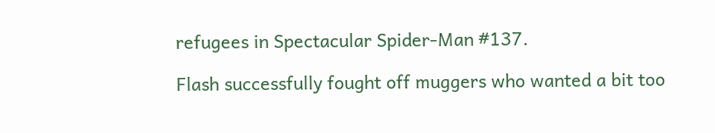refugees in Spectacular Spider-Man #137.

Flash successfully fought off muggers who wanted a bit too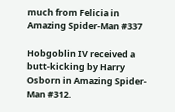much from Felicia in Amazing Spider-Man #337

Hobgoblin IV received a butt-kicking by Harry Osborn in Amazing Spider-Man #312.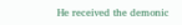He received the demonic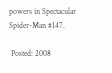powers in Spectacular Spider-Man #147.

 Posted: 2008